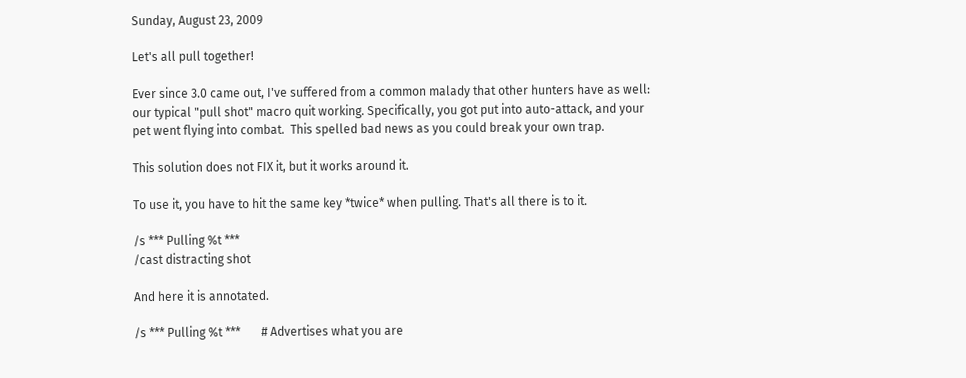Sunday, August 23, 2009

Let's all pull together!

Ever since 3.0 came out, I've suffered from a common malady that other hunters have as well: our typical "pull shot" macro quit working. Specifically, you got put into auto-attack, and your pet went flying into combat.  This spelled bad news as you could break your own trap.

This solution does not FIX it, but it works around it.

To use it, you have to hit the same key *twice* when pulling. That's all there is to it.

/s *** Pulling %t ***
/cast distracting shot

And here it is annotated.

/s *** Pulling %t ***       # Advertises what you are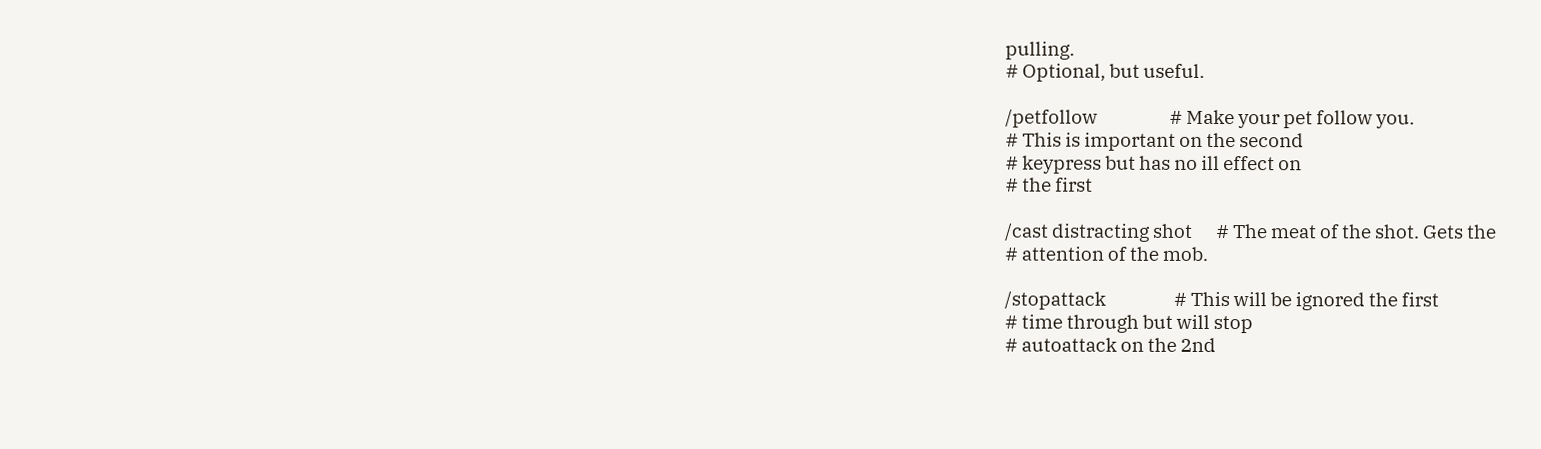pulling.
# Optional, but useful.

/petfollow                  # Make your pet follow you.
# This is important on the second
# keypress but has no ill effect on
# the first

/cast distracting shot      # The meat of the shot. Gets the
# attention of the mob.

/stopattack                 # This will be ignored the first
# time through but will stop
# autoattack on the 2nd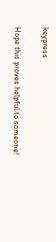keypress

Hope this proves helpful to someone!